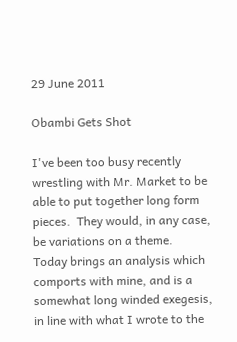29 June 2011

Obambi Gets Shot

I've been too busy recently wrestling with Mr. Market to be able to put together long form pieces.  They would, in any case, be variations on a theme.  Today brings an analysis which comports with mine, and is a somewhat long winded exegesis, in line with what I wrote to the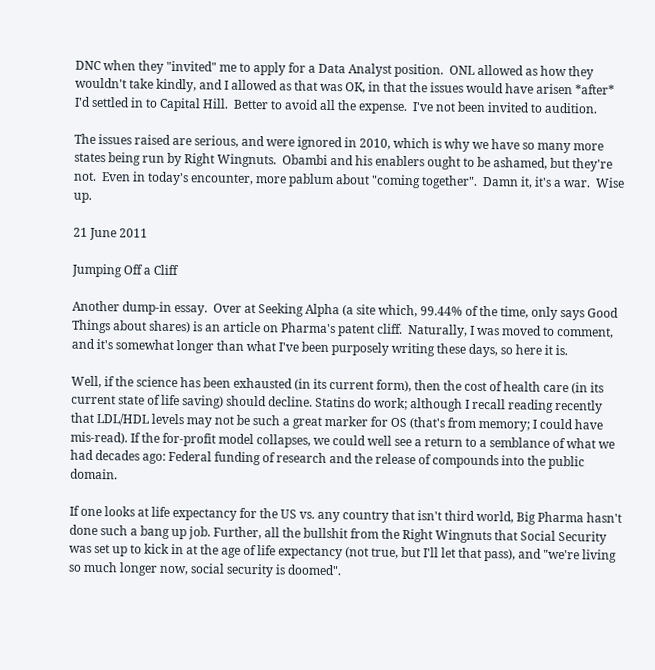DNC when they "invited" me to apply for a Data Analyst position.  ONL allowed as how they wouldn't take kindly, and I allowed as that was OK, in that the issues would have arisen *after* I'd settled in to Capital Hill.  Better to avoid all the expense.  I've not been invited to audition.

The issues raised are serious, and were ignored in 2010, which is why we have so many more states being run by Right Wingnuts.  Obambi and his enablers ought to be ashamed, but they're not.  Even in today's encounter, more pablum about "coming together".  Damn it, it's a war.  Wise up.

21 June 2011

Jumping Off a Cliff

Another dump-in essay.  Over at Seeking Alpha (a site which, 99.44% of the time, only says Good Things about shares) is an article on Pharma's patent cliff.  Naturally, I was moved to comment, and it's somewhat longer than what I've been purposely writing these days, so here it is.

Well, if the science has been exhausted (in its current form), then the cost of health care (in its current state of life saving) should decline. Statins do work; although I recall reading recently that LDL/HDL levels may not be such a great marker for OS (that's from memory; I could have mis-read). If the for-profit model collapses, we could well see a return to a semblance of what we had decades ago: Federal funding of research and the release of compounds into the public domain.

If one looks at life expectancy for the US vs. any country that isn't third world, Big Pharma hasn't done such a bang up job. Further, all the bullshit from the Right Wingnuts that Social Security was set up to kick in at the age of life expectancy (not true, but I'll let that pass), and "we're living so much longer now, social security is doomed".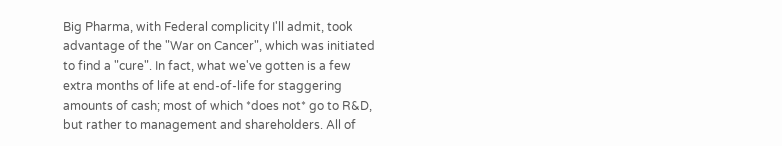Big Pharma, with Federal complicity I'll admit, took advantage of the "War on Cancer", which was initiated to find a "cure". In fact, what we've gotten is a few extra months of life at end-of-life for staggering amounts of cash; most of which *does not* go to R&D, but rather to management and shareholders. All of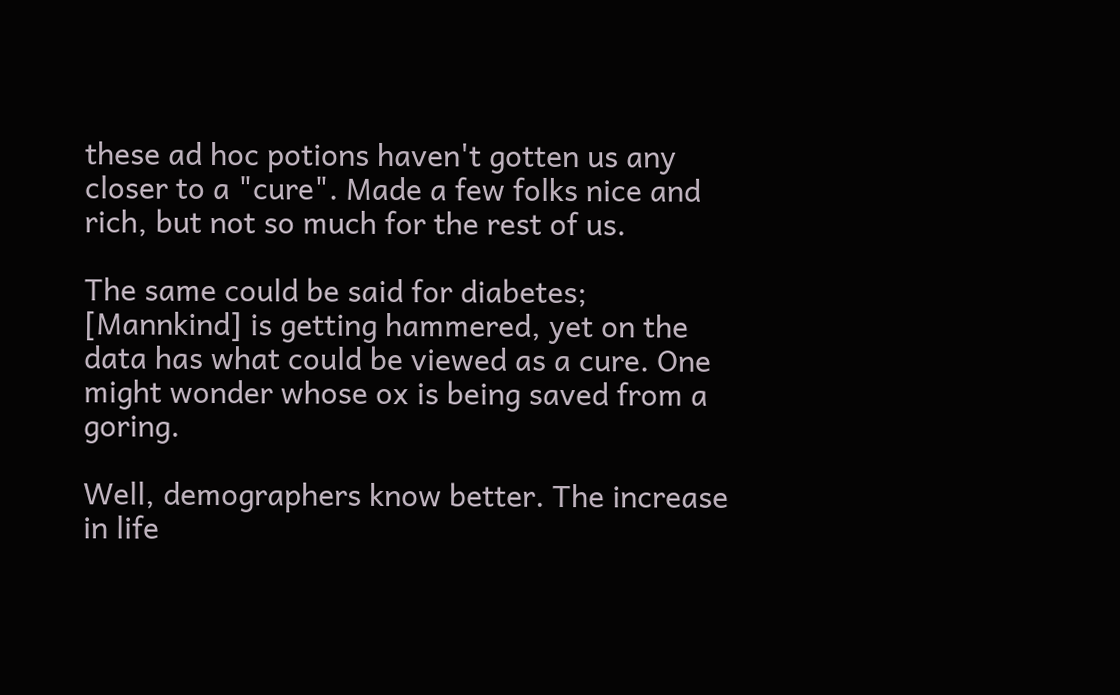these ad hoc potions haven't gotten us any closer to a "cure". Made a few folks nice and rich, but not so much for the rest of us.

The same could be said for diabetes; [Mannkind] is getting hammered, yet on the data has what could be viewed as a cure. One might wonder whose ox is being saved from a goring.

Well, demographers know better. The increase in life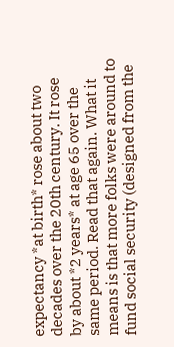expectancy *at birth* rose about two decades over the 20th century. It rose by about *2 years* at age 65 over the same period. Read that again. What it means is that more folks were around to fund social security (designed from the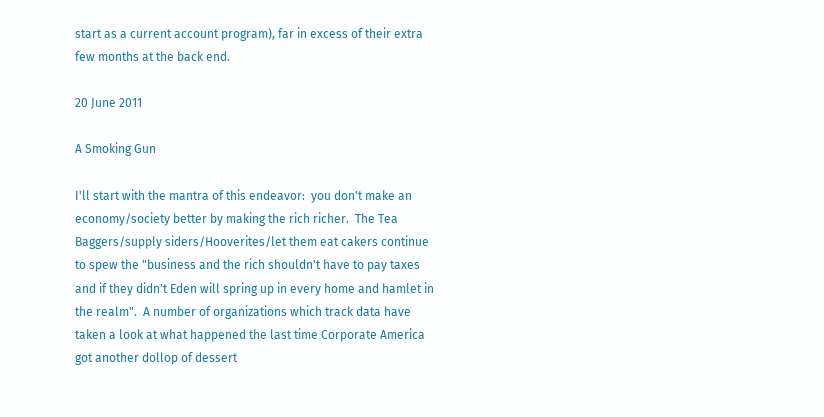start as a current account program), far in excess of their extra few months at the back end.

20 June 2011

A Smoking Gun

I'll start with the mantra of this endeavor:  you don't make an economy/society better by making the rich richer.  The Tea Baggers/supply siders/Hooverites/let them eat cakers continue to spew the "business and the rich shouldn't have to pay taxes and if they didn't Eden will spring up in every home and hamlet in the realm".  A number of organizations which track data have taken a look at what happened the last time Corporate America got another dollop of dessert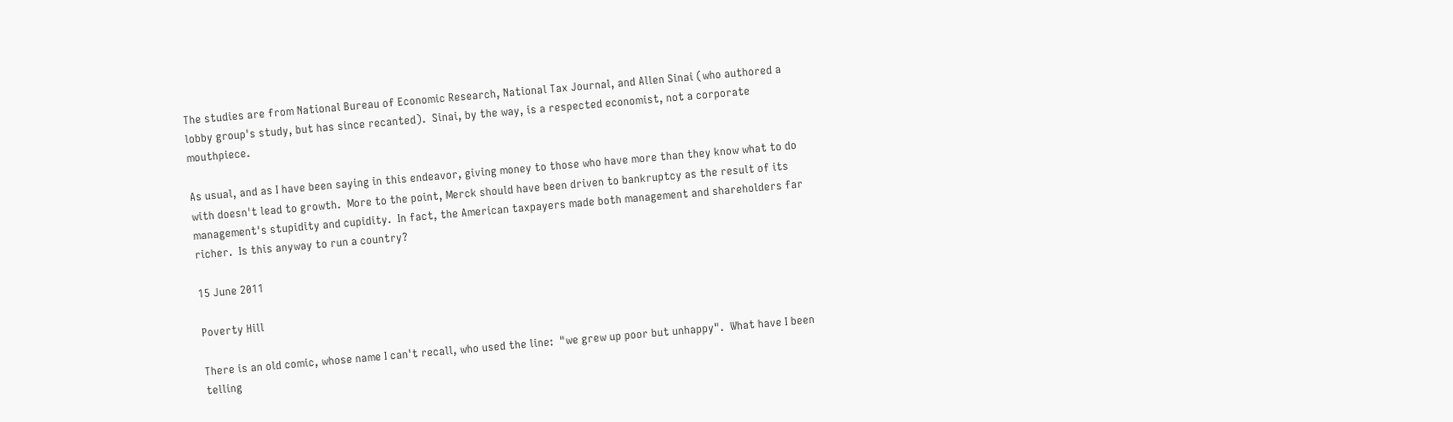The studies are from National Bureau of Economic Research, National Tax Journal, and Allen Sinai (who authored a lobby group's study, but has since recanted).  Sinai, by the way, is a respected economist, not a corporate mouthpiece.

As usual, and as I have been saying in this endeavor, giving money to those who have more than they know what to do with doesn't lead to growth.  More to the point, Merck should have been driven to bankruptcy as the result of its management's stupidity and cupidity.  In fact, the American taxpayers made both management and shareholders far richer.  Is this anyway to run a country?

15 June 2011

Poverty Hill

There is an old comic, whose name I can't recall, who used the line:  "we grew up poor but unhappy".  What have I been telling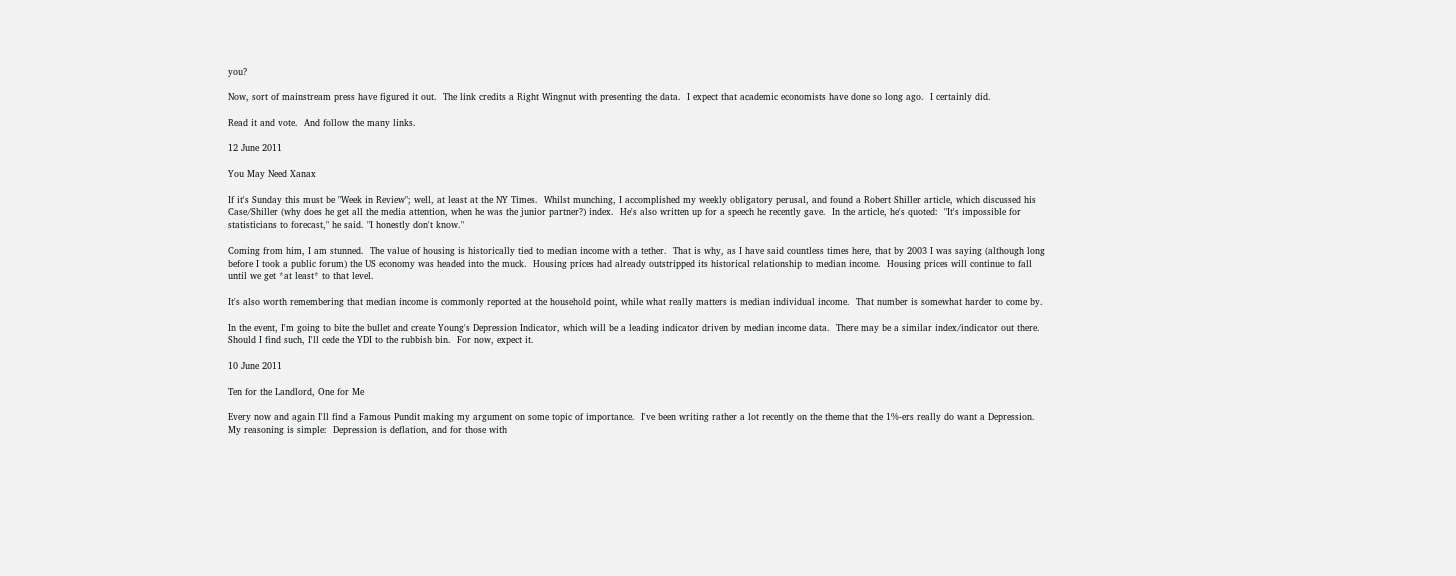you?

Now, sort of mainstream press have figured it out.  The link credits a Right Wingnut with presenting the data.  I expect that academic economists have done so long ago.  I certainly did.

Read it and vote.  And follow the many links.

12 June 2011

You May Need Xanax

If it's Sunday this must be "Week in Review"; well, at least at the NY Times.  Whilst munching, I accomplished my weekly obligatory perusal, and found a Robert Shiller article, which discussed his Case/Shiller (why does he get all the media attention, when he was the junior partner?) index.  He's also written up for a speech he recently gave.  In the article, he's quoted:  "It's impossible for statisticians to forecast," he said. "I honestly don't know."

Coming from him, I am stunned.  The value of housing is historically tied to median income with a tether.  That is why, as I have said countless times here, that by 2003 I was saying (although long before I took a public forum) the US economy was headed into the muck.  Housing prices had already outstripped its historical relationship to median income.  Housing prices will continue to fall until we get *at least* to that level.

It's also worth remembering that median income is commonly reported at the household point, while what really matters is median individual income.  That number is somewhat harder to come by.

In the event, I'm going to bite the bullet and create Young's Depression Indicator, which will be a leading indicator driven by median income data.  There may be a similar index/indicator out there.  Should I find such, I'll cede the YDI to the rubbish bin.  For now, expect it.

10 June 2011

Ten for the Landlord, One for Me

Every now and again I'll find a Famous Pundit making my argument on some topic of importance.  I've been writing rather a lot recently on the theme that the 1%-ers really do want a Depression.  My reasoning is simple:  Depression is deflation, and for those with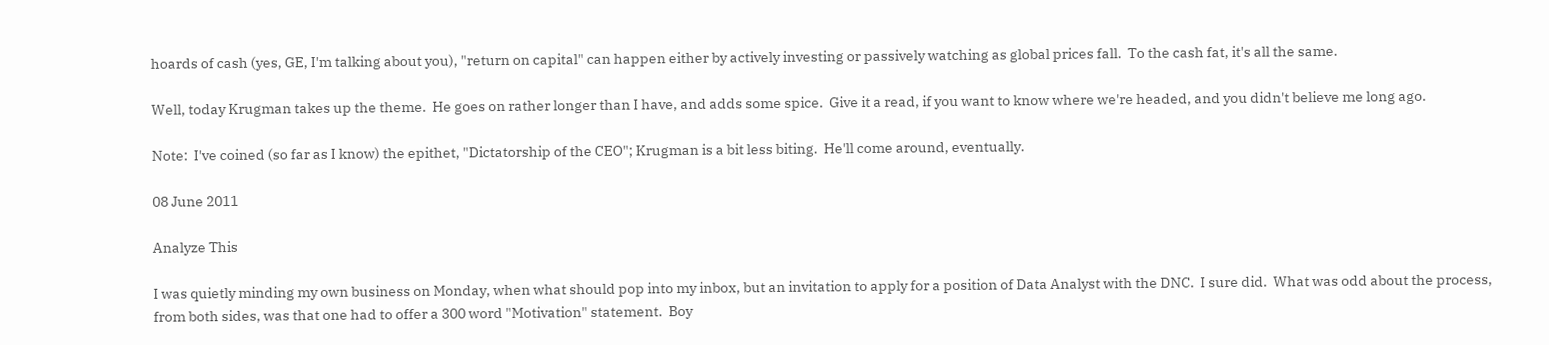hoards of cash (yes, GE, I'm talking about you), "return on capital" can happen either by actively investing or passively watching as global prices fall.  To the cash fat, it's all the same.

Well, today Krugman takes up the theme.  He goes on rather longer than I have, and adds some spice.  Give it a read, if you want to know where we're headed, and you didn't believe me long ago.

Note:  I've coined (so far as I know) the epithet, "Dictatorship of the CEO"; Krugman is a bit less biting.  He'll come around, eventually.

08 June 2011

Analyze This

I was quietly minding my own business on Monday, when what should pop into my inbox, but an invitation to apply for a position of Data Analyst with the DNC.  I sure did.  What was odd about the process, from both sides, was that one had to offer a 300 word "Motivation" statement.  Boy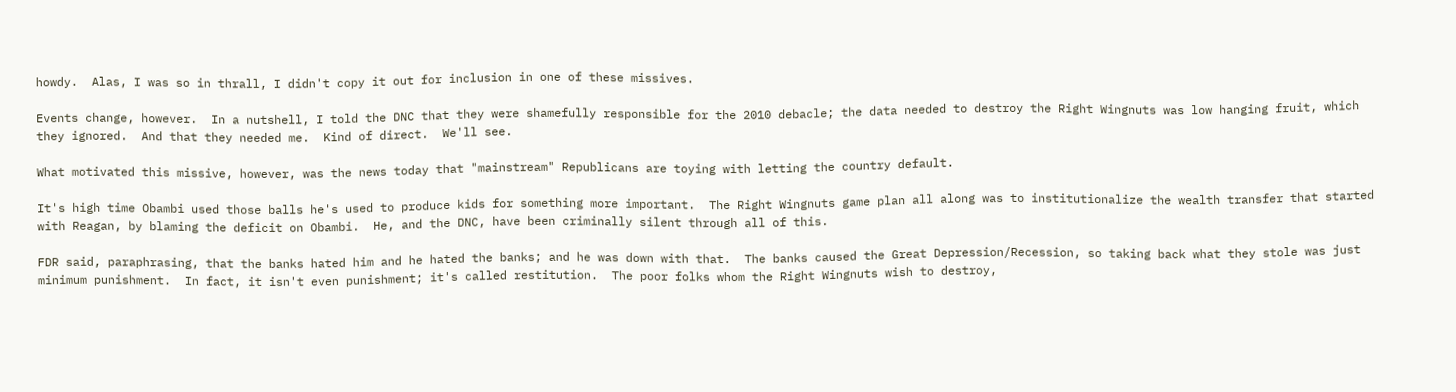howdy.  Alas, I was so in thrall, I didn't copy it out for inclusion in one of these missives.

Events change, however.  In a nutshell, I told the DNC that they were shamefully responsible for the 2010 debacle; the data needed to destroy the Right Wingnuts was low hanging fruit, which they ignored.  And that they needed me.  Kind of direct.  We'll see.

What motivated this missive, however, was the news today that "mainstream" Republicans are toying with letting the country default.

It's high time Obambi used those balls he's used to produce kids for something more important.  The Right Wingnuts game plan all along was to institutionalize the wealth transfer that started with Reagan, by blaming the deficit on Obambi.  He, and the DNC, have been criminally silent through all of this.

FDR said, paraphrasing, that the banks hated him and he hated the banks; and he was down with that.  The banks caused the Great Depression/Recession, so taking back what they stole was just minimum punishment.  In fact, it isn't even punishment; it's called restitution.  The poor folks whom the Right Wingnuts wish to destroy,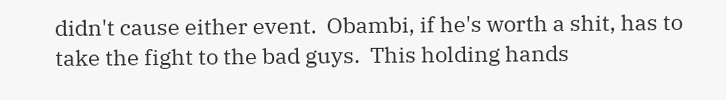didn't cause either event.  Obambi, if he's worth a shit, has to take the fight to the bad guys.  This holding hands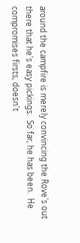around the campfire is merely convincing the Rove's out there that he's easy pickings.  So far, he has been.  He compromises firsts, doesn't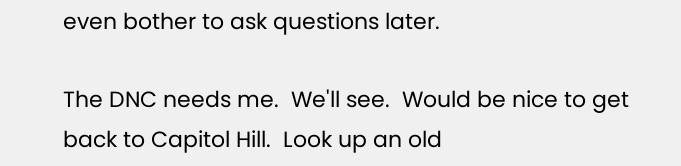even bother to ask questions later.

The DNC needs me.  We'll see.  Would be nice to get back to Capitol Hill.  Look up an old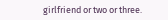girlfriend or two or three.